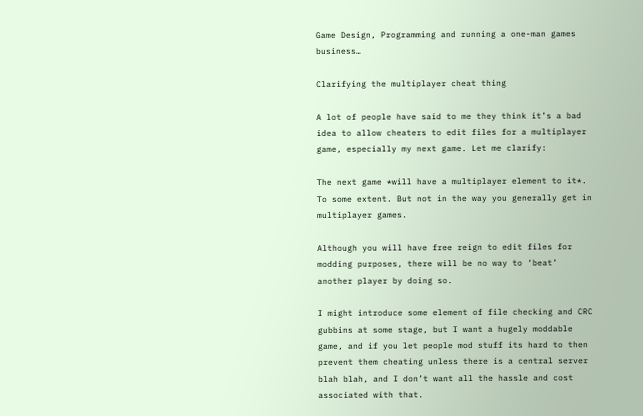Game Design, Programming and running a one-man games business…

Clarifying the multiplayer cheat thing

A lot of people have said to me they think it’s a bad idea to allow cheaters to edit files for a multiplayer game, especially my next game. Let me clarify:

The next game *will have a multiplayer element to it*. To some extent. But not in the way you generally get in multiplayer games.

Although you will have free reign to edit files for modding purposes, there will be no way to ‘beat’ another player by doing so.

I might introduce some element of file checking and CRC gubbins at some stage, but I want a hugely moddable game, and if you let people mod stuff its hard to then prevent them cheating unless there is a central server blah blah, and I don’t want all the hassle and cost associated with that.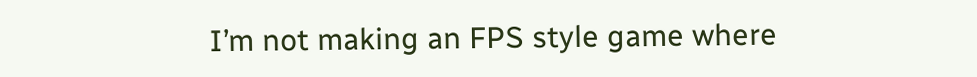I’m not making an FPS style game where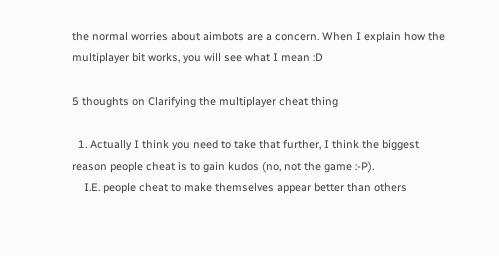the normal worries about aimbots are a concern. When I explain how the multiplayer bit works, you will see what I mean :D

5 thoughts on Clarifying the multiplayer cheat thing

  1. Actually I think you need to take that further, I think the biggest reason people cheat is to gain kudos (no, not the game :-P).
    I.E. people cheat to make themselves appear better than others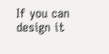If you can design it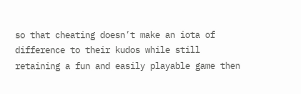so that cheating doesn’t make an iota of difference to their kudos while still retaining a fun and easily playable game then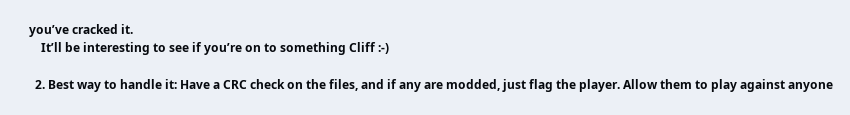you’ve cracked it.
    It’ll be interesting to see if you’re on to something Cliff :-)

  2. Best way to handle it: Have a CRC check on the files, and if any are modded, just flag the player. Allow them to play against anyone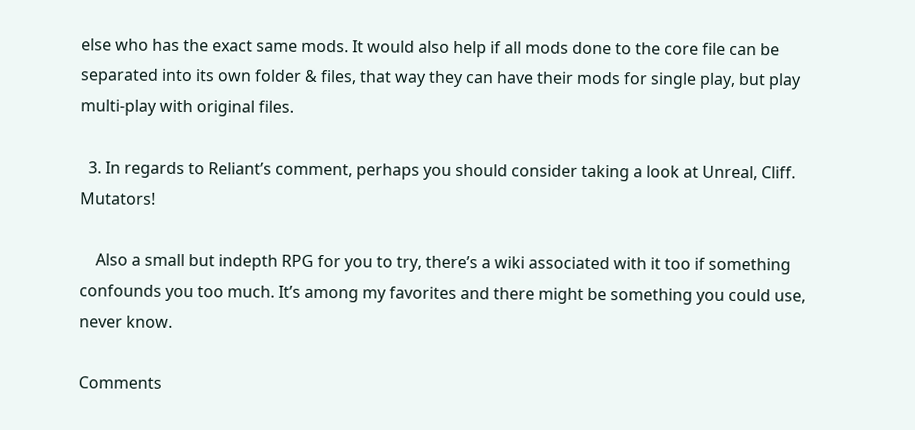else who has the exact same mods. It would also help if all mods done to the core file can be separated into its own folder & files, that way they can have their mods for single play, but play multi-play with original files.

  3. In regards to Reliant’s comment, perhaps you should consider taking a look at Unreal, Cliff. Mutators!

    Also a small but indepth RPG for you to try, there’s a wiki associated with it too if something confounds you too much. It’s among my favorites and there might be something you could use, never know.

Comments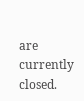are currently closed.